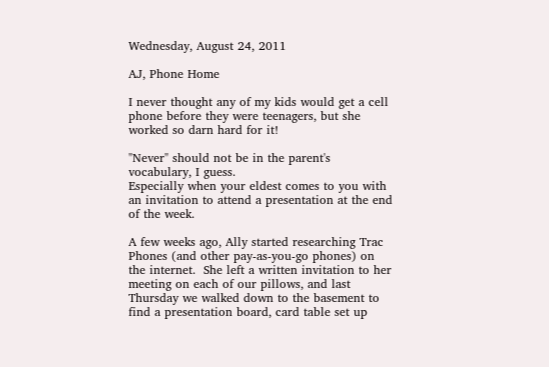Wednesday, August 24, 2011

AJ, Phone Home

I never thought any of my kids would get a cell phone before they were teenagers, but she worked so darn hard for it!

"Never" should not be in the parent's vocabulary, I guess.
Especially when your eldest comes to you with an invitation to attend a presentation at the end of the week.

A few weeks ago, Ally started researching Trac Phones (and other pay-as-you-go phones) on the internet.  She left a written invitation to her meeting on each of our pillows, and last Thursday we walked down to the basement to find a presentation board, card table set up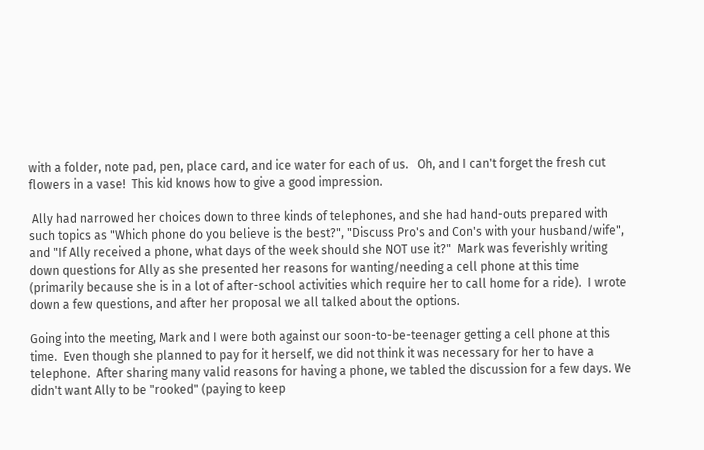with a folder, note pad, pen, place card, and ice water for each of us.   Oh, and I can't forget the fresh cut flowers in a vase!  This kid knows how to give a good impression.

 Ally had narrowed her choices down to three kinds of telephones, and she had hand-outs prepared with such topics as "Which phone do you believe is the best?", "Discuss Pro's and Con's with your husband/wife", and "If Ally received a phone, what days of the week should she NOT use it?"  Mark was feverishly writing down questions for Ally as she presented her reasons for wanting/needing a cell phone at this time (primarily because she is in a lot of after-school activities which require her to call home for a ride).  I wrote down a few questions, and after her proposal we all talked about the options.

Going into the meeting, Mark and I were both against our soon-to-be-teenager getting a cell phone at this time.  Even though she planned to pay for it herself, we did not think it was necessary for her to have a telephone.  After sharing many valid reasons for having a phone, we tabled the discussion for a few days. We didn't want Ally to be "rooked" (paying to keep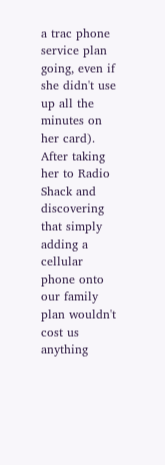a trac phone service plan going, even if she didn't use up all the minutes on her card).   After taking her to Radio Shack and discovering that simply adding a cellular phone onto our family plan wouldn't cost us anything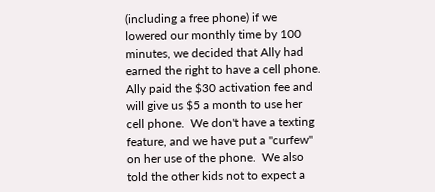(including a free phone) if we lowered our monthly time by 100 minutes, we decided that Ally had earned the right to have a cell phone.
Ally paid the $30 activation fee and will give us $5 a month to use her cell phone.  We don't have a texting feature, and we have put a "curfew" on her use of the phone.  We also told the other kids not to expect a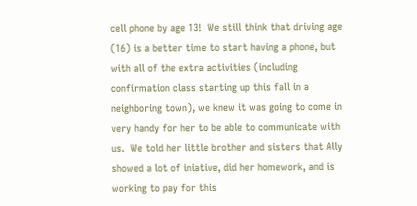cell phone by age 13!  We still think that driving age (16) is a better time to start having a phone, but with all of the extra activities (including confirmation class starting up this fall in a neighboring town), we knew it was going to come in very handy for her to be able to communicate with us.  We told her little brother and sisters that Ally showed a lot of iniative, did her homework, and is working to pay for this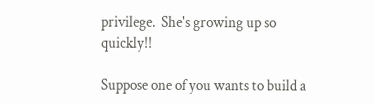privilege.  She's growing up so quickly!!

Suppose one of you wants to build a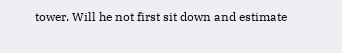tower. Will he not first sit down and estimate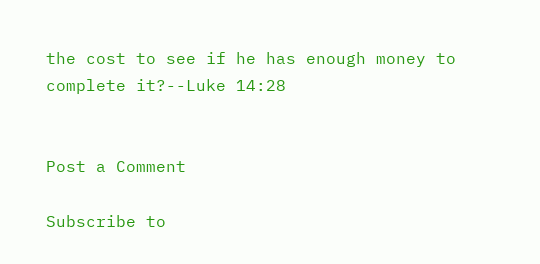the cost to see if he has enough money to complete it?--Luke 14:28


Post a Comment

Subscribe to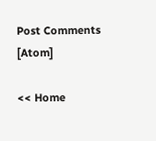Post Comments [Atom]

<< Home